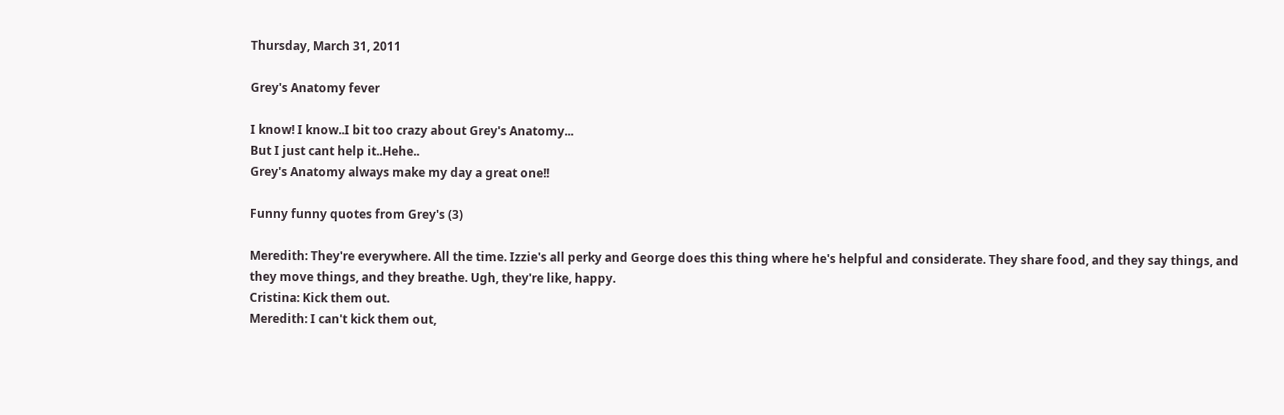Thursday, March 31, 2011

Grey's Anatomy fever

I know! I know..I bit too crazy about Grey's Anatomy...
But I just cant help it..Hehe..
Grey's Anatomy always make my day a great one!!

Funny funny quotes from Grey's (3)

Meredith: They're everywhere. All the time. Izzie's all perky and George does this thing where he's helpful and considerate. They share food, and they say things, and they move things, and they breathe. Ugh, they're like, happy.
Cristina: Kick them out.
Meredith: I can't kick them out,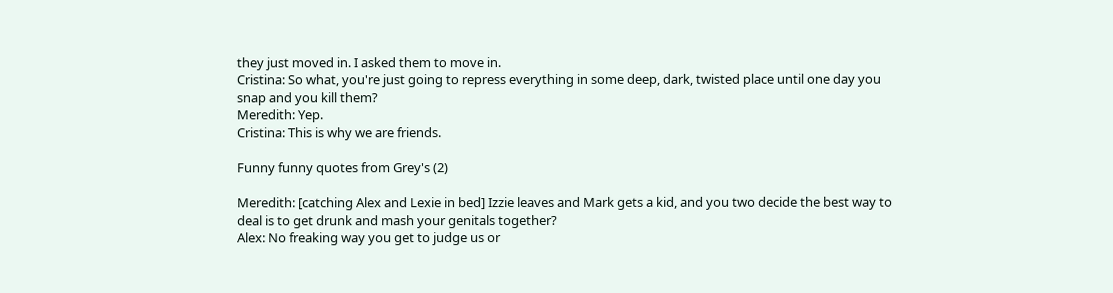they just moved in. I asked them to move in.
Cristina: So what, you're just going to repress everything in some deep, dark, twisted place until one day you snap and you kill them?
Meredith: Yep.
Cristina: This is why we are friends.

Funny funny quotes from Grey's (2)

Meredith: [catching Alex and Lexie in bed] Izzie leaves and Mark gets a kid, and you two decide the best way to deal is to get drunk and mash your genitals together?
Alex: No freaking way you get to judge us or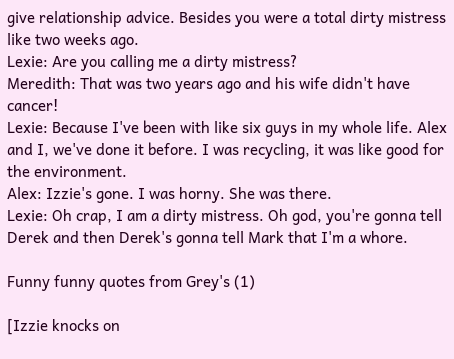give relationship advice. Besides you were a total dirty mistress like two weeks ago.
Lexie: Are you calling me a dirty mistress?
Meredith: That was two years ago and his wife didn't have cancer!
Lexie: Because I've been with like six guys in my whole life. Alex and I, we've done it before. I was recycling, it was like good for the environment.
Alex: Izzie's gone. I was horny. She was there.
Lexie: Oh crap, I am a dirty mistress. Oh god, you're gonna tell Derek and then Derek's gonna tell Mark that I'm a whore.

Funny funny quotes from Grey's (1)

[Izzie knocks on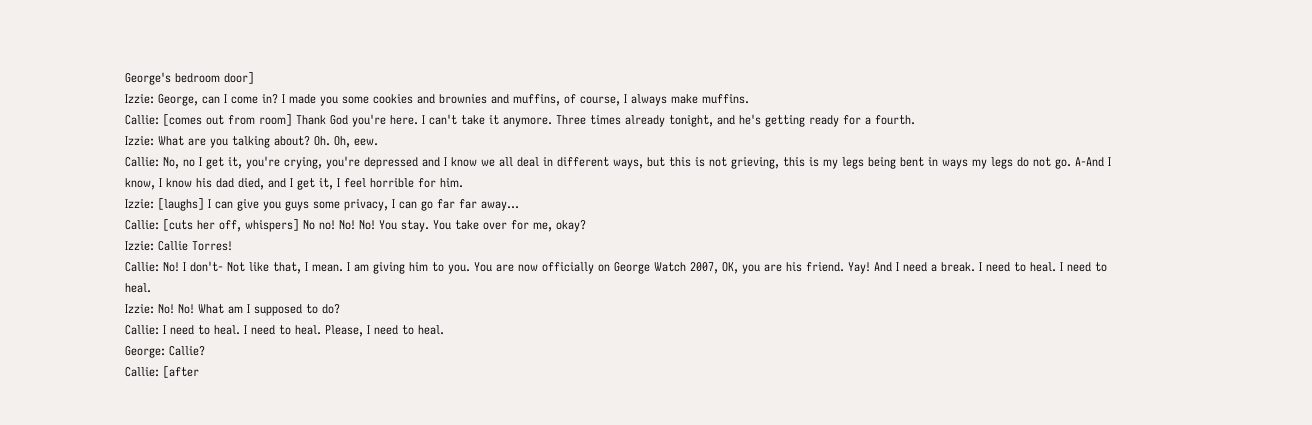George's bedroom door]
Izzie: George, can I come in? I made you some cookies and brownies and muffins, of course, I always make muffins.
Callie: [comes out from room] Thank God you're here. I can't take it anymore. Three times already tonight, and he's getting ready for a fourth.
Izzie: What are you talking about? Oh. Oh, eew.
Callie: No, no I get it, you're crying, you're depressed and I know we all deal in different ways, but this is not grieving, this is my legs being bent in ways my legs do not go. A-And I know, I know his dad died, and I get it, I feel horrible for him.
Izzie: [laughs] I can give you guys some privacy, I can go far far away...
Callie: [cuts her off, whispers] No no! No! No! You stay. You take over for me, okay?
Izzie: Callie Torres!
Callie: No! I don't- Not like that, I mean. I am giving him to you. You are now officially on George Watch 2007, OK, you are his friend. Yay! And I need a break. I need to heal. I need to heal.
Izzie: No! No! What am I supposed to do?
Callie: I need to heal. I need to heal. Please, I need to heal.
George: Callie?
Callie: [after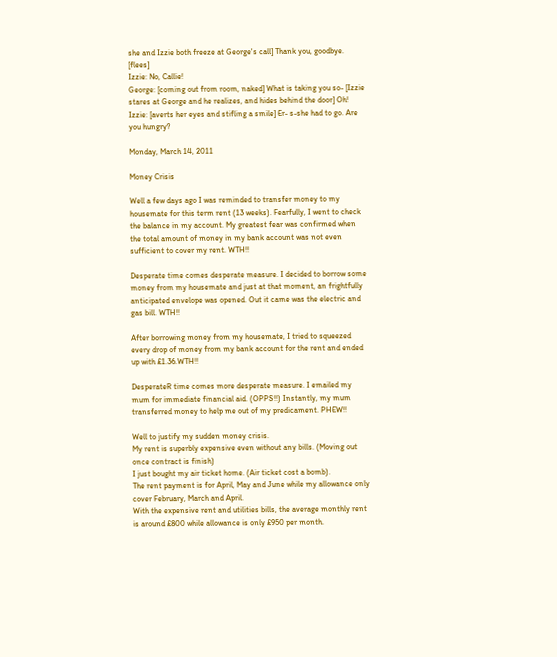she and Izzie both freeze at George's call] Thank you, goodbye. [flees]
Izzie: No, Callie!
George: [coming out from room, naked] What is taking you so- [Izzie stares at George and he realizes, and hides behind the door] Oh!
Izzie: [averts her eyes and stifling a smile] Er- s-she had to go. Are you hungry?

Monday, March 14, 2011

Money Crisis

Well a few days ago I was reminded to transfer money to my housemate for this term rent (13 weeks). Fearfully, I went to check the balance in my account. My greatest fear was confirmed when the total amount of money in my bank account was not even sufficient to cover my rent. WTH!!

Desperate time comes desperate measure. I decided to borrow some money from my housemate and just at that moment, an frightfully anticipated envelope was opened. Out it came was the electric and gas bill. WTH!!

After borrowing money from my housemate, I tried to squeezed every drop of money from my bank account for the rent and ended up with £1.36.WTH!!

DesperateR time comes more desperate measure. I emailed my mum for immediate financial aid. (OPPS!!) Instantly, my mum transferred money to help me out of my predicament. PHEW!!

Well to justify my sudden money crisis.
My rent is superbly expensive even without any bills. (Moving out once contract is finish)
I just bought my air ticket home. (Air ticket cost a bomb).
The rent payment is for April, May and June while my allowance only cover February, March and April.
With the expensive rent and utilities bills, the average monthly rent is around £800 while allowance is only £950 per month.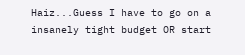Haiz...Guess I have to go on a insanely tight budget OR start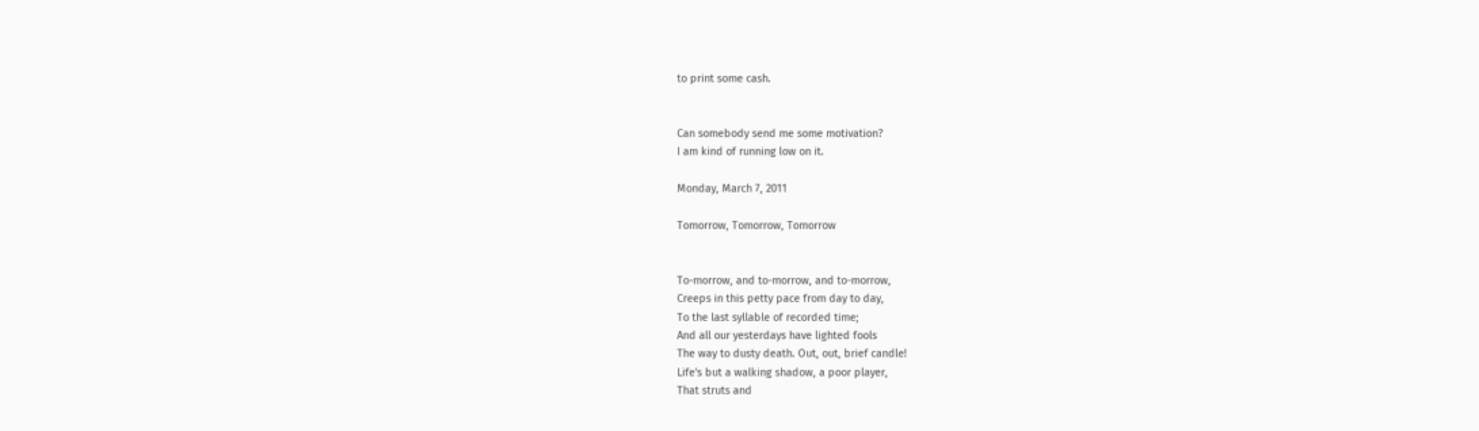to print some cash.


Can somebody send me some motivation?
I am kind of running low on it.

Monday, March 7, 2011

Tomorrow, Tomorrow, Tomorrow


To-morrow, and to-morrow, and to-morrow,
Creeps in this petty pace from day to day,
To the last syllable of recorded time;
And all our yesterdays have lighted fools
The way to dusty death. Out, out, brief candle!
Life's but a walking shadow, a poor player,
That struts and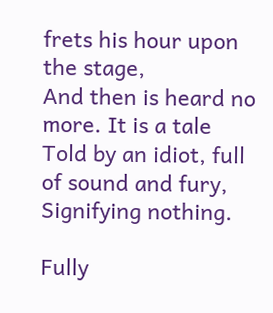frets his hour upon the stage,
And then is heard no more. It is a tale
Told by an idiot, full of sound and fury,
Signifying nothing.

Fully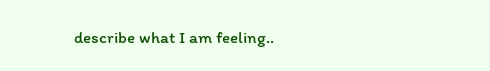describe what I am feeling..